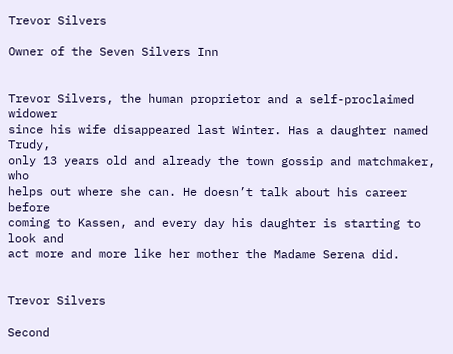Trevor Silvers

Owner of the Seven Silvers Inn


Trevor Silvers, the human proprietor and a self-proclaimed widower
since his wife disappeared last Winter. Has a daughter named Trudy,
only 13 years old and already the town gossip and matchmaker, who
helps out where she can. He doesn’t talk about his career before
coming to Kassen, and every day his daughter is starting to look and
act more and more like her mother the Madame Serena did.


Trevor Silvers

Second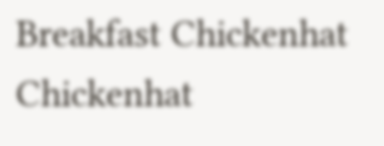Breakfast Chickenhat Chickenhat